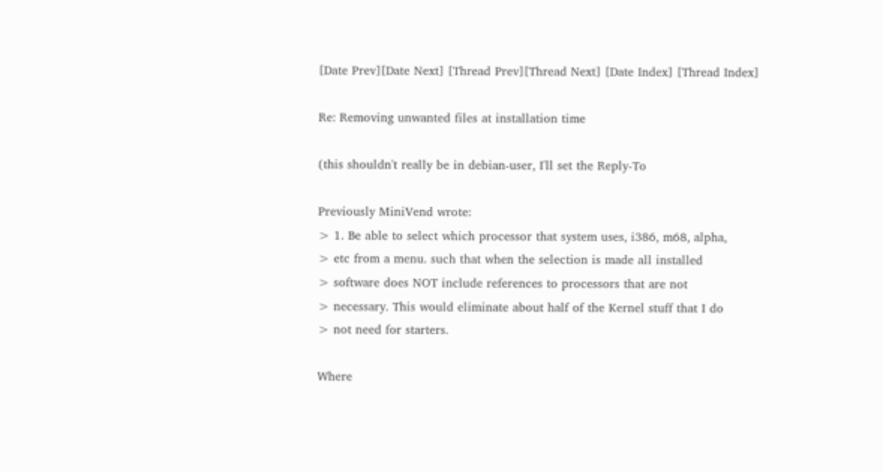[Date Prev][Date Next] [Thread Prev][Thread Next] [Date Index] [Thread Index]

Re: Removing unwanted files at installation time

(this shouldn't really be in debian-user, I'll set the Reply-To

Previously MiniVend wrote:
> 1. Be able to select which processor that system uses, i386, m68, alpha,
> etc from a menu. such that when the selection is made all installed
> software does NOT include references to processors that are not
> necessary. This would eliminate about half of the Kernel stuff that I do
> not need for starters.

Where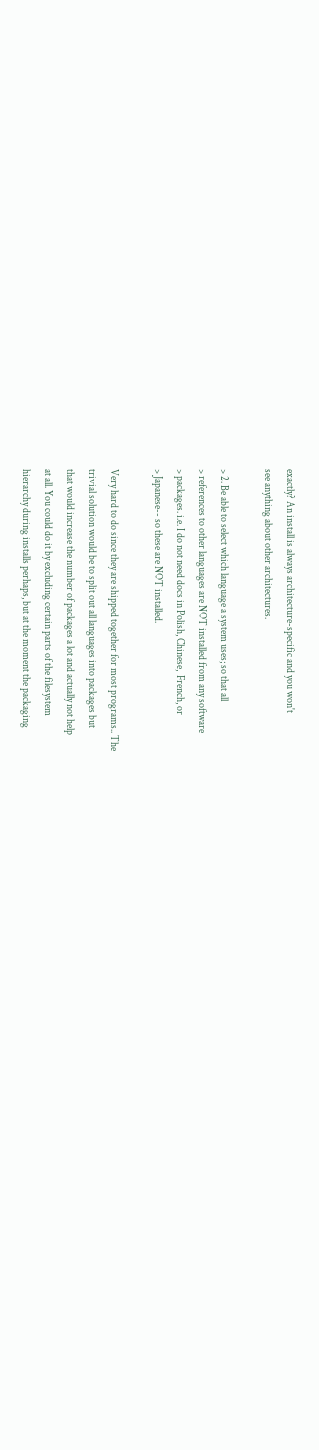exactly? An install is always architecture-specific and you won't
see anything about other architectures.

> 2. Be able to select which language a system uses; so that all
> references to other languages are NOT installed from any software
> packages. i.e. I do not need docs in Polish, Chinese,  French, or
> Japanese-- so these are NOT installed.

Very hard to do since they are shipped together for most programs.. The
trivial solution would be to split out all languages into packages but
that would increase the number of packages a lot and actually not help
at all. You could do it by excluding certain parts of the filesystem
hierarchy during installs perhaps, but at the moment the packaging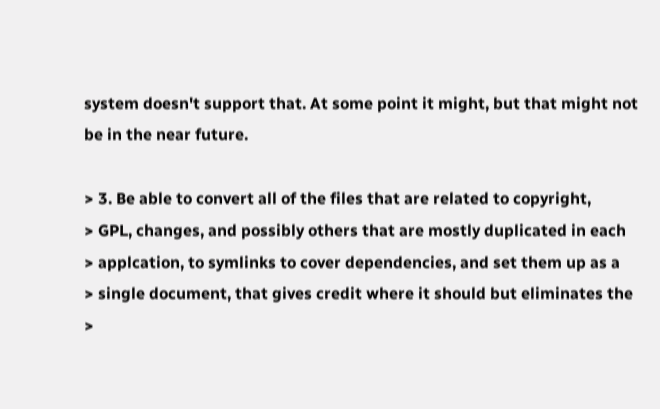system doesn't support that. At some point it might, but that might not
be in the near future.

> 3. Be able to convert all of the files that are related to copyright,
> GPL, changes, and possibly others that are mostly duplicated in each
> applcation, to symlinks to cover dependencies, and set them up as a
> single document, that gives credit where it should but eliminates the
>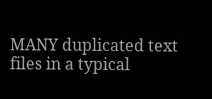MANY duplicated text files in a typical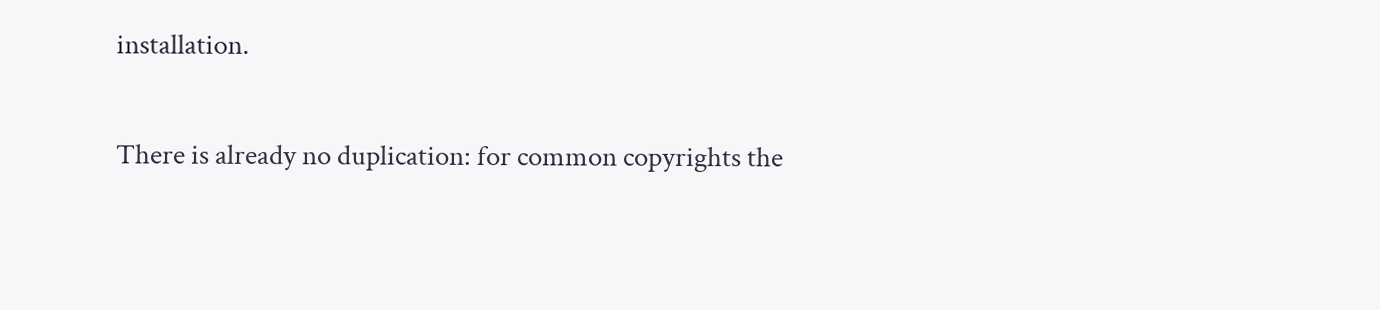installation.

There is already no duplication: for common copyrights the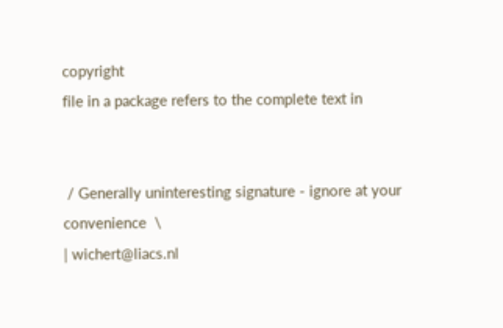copyright
file in a package refers to the complete text in


 / Generally uninteresting signature - ignore at your convenience  \
| wichert@liacs.nl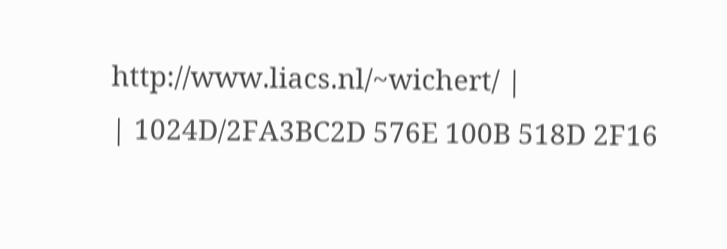http://www.liacs.nl/~wichert/ |
| 1024D/2FA3BC2D 576E 100B 518D 2F16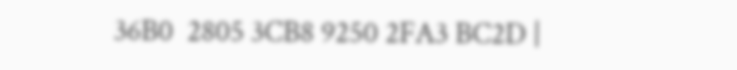36B0  2805 3CB8 9250 2FA3 BC2D |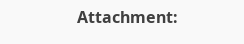Attachment: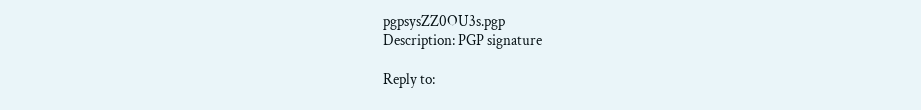pgpsysZZ0OU3s.pgp
Description: PGP signature

Reply to: